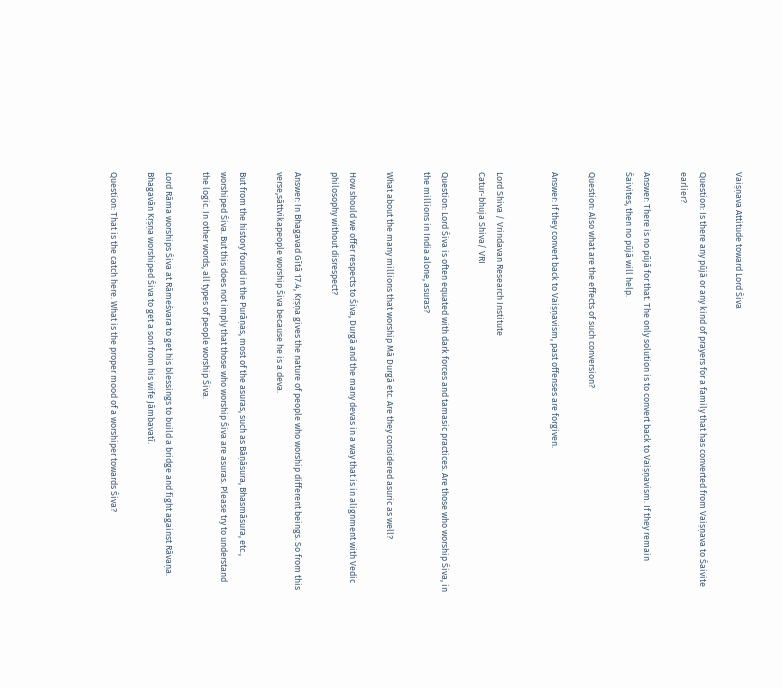Vaiṣṇava Attitude toward Lord Śiva

Question: Is there any pūjā or any kind of prayers for a family that has converted from Vaiṣṇava to Śaivite earlier?

Answer: There is no pūjā for that. The only solution is to convert back to Vaiṣṇavism. If they remain Śaivites, then no pūjā will help.

Question: Also what are the effects of such conversion?

Answer: If they convert back to Vaiṣṇavism, past offenses are forgiven.


Lord Shiva / Vrindavan Research Institute
Catur-bhuja Shiva/ VRI

Question: Lord Śiva is often equated with dark forces and tamasic practices. Are those who worship Śiva, in the millions in India alone, asuras?

What about the many millions that worship Mā Durgā etc. Are they considered asuric as well?

How should we offer respects to Śiva, Durgā and the many devas in a way that is in alignment with Vedic philosophy without disrespect?

Answer: In Bhagavad Gītā 17.4, Kṛṣṇa gives the nature of people who worship different beings. So from this verse,sāttvikapeople worship Śiva because he is a deva.

But from the history found in the Purāṇas, most of the asuras, such as Bāṇāsura, Bhasmāsura, etc., worshiped Śiva. But this does not imply that those who worship Śiva are asuras. Please try to understand the logic. In other words, all types of people worship Śiva.

Lord Rāma worships Śiva at Rāmeśvara to get his blessings to build a bridge and fight against Rāvaṇa. Bhagavān Kṛṣṇa worshiped Śiva to get a son from his wife Jāmbavatī.

Question: That is the catch here. What is the proper mood of a worshiper towards Śiva?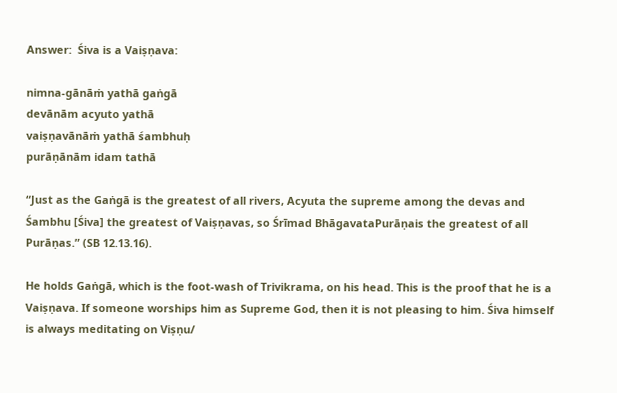Answer:  Śiva is a Vaiṣṇava:

nimna-gānāṁ yathā gaṅgā
devānām acyuto yathā
vaiṣṇavānāṁ yathā śambhuḥ
purāṇānām idam tathā

“Just as the Gaṅgā is the greatest of all rivers, Acyuta the supreme among the devas and Śambhu [Śiva] the greatest of Vaiṣṇavas, so Śrīmad BhāgavataPurāṇais the greatest of all Purāṇas.” (SB 12.13.16).

He holds Gaṅgā, which is the foot-wash of Trivikrama, on his head. This is the proof that he is a Vaiṣṇava. If someone worships him as Supreme God, then it is not pleasing to him. Śiva himself is always meditating on Viṣṇu/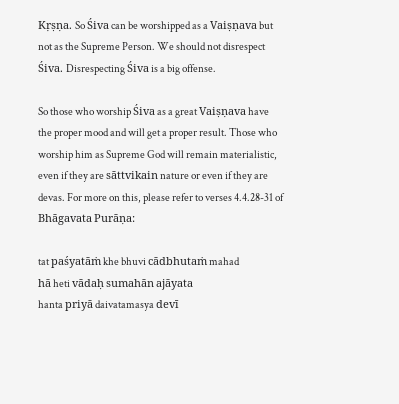Kṛṣṇa. So Śiva can be worshipped as a Vaiṣṇava but not as the Supreme Person. We should not disrespect Śiva. Disrespecting Śiva is a big offense.

So those who worship Śiva as a great Vaiṣṇava have the proper mood and will get a proper result. Those who worship him as Supreme God will remain materialistic, even if they are sāttvikain nature or even if they are devas. For more on this, please refer to verses 4.4.28-31 of Bhāgavata Purāṇa:

tat paśyatāṁ khe bhuvi cādbhutaṁ mahad
hā heti vādaḥ sumahān ajāyata
hanta priyā daivatamasya devī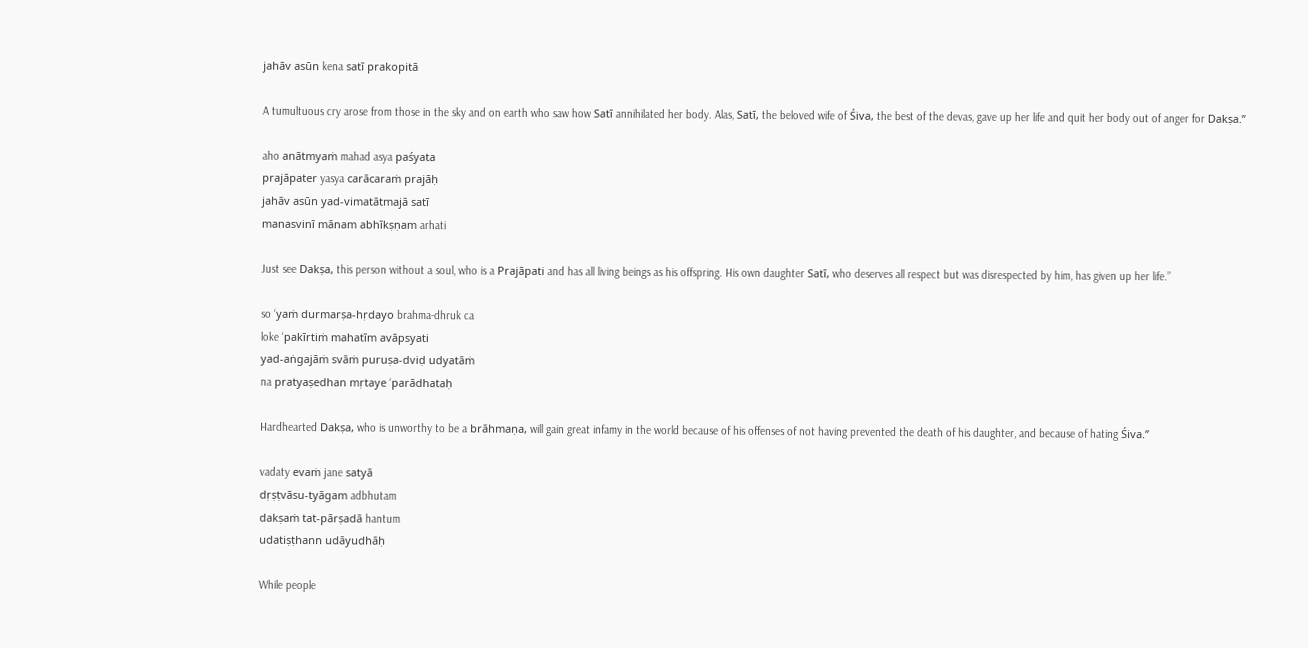jahāv asūn kena satī prakopitā

A tumultuous cry arose from those in the sky and on earth who saw how Satī annihilated her body. Alas, Satī, the beloved wife of Śiva, the best of the devas, gave up her life and quit her body out of anger for Dakṣa.”

aho anātmyaṁ mahad asya paśyata
prajāpater yasya carācaraṁ prajāḥ
jahāv asūn yad-vimatātmajā satī
manasvinī mānam abhīkṣṇam arhati

Just see Dakṣa, this person without a soul, who is a Prajāpati and has all living beings as his offspring. His own daughter Satī, who deserves all respect but was disrespected by him, has given up her life.”

so ‘yaṁ durmarṣa-hṛdayo brahma-dhruk ca
loke ‘pakīrtiṁ mahatīm avāpsyati
yad-aṅgajāṁ svāṁ puruṣa-dviḍ udyatāṁ
na pratyaṣedhan mṛtaye ‘parādhataḥ

Hardhearted Dakṣa, who is unworthy to be a brāhmaṇa, will gain great infamy in the world because of his offenses of not having prevented the death of his daughter, and because of hating Śiva.”

vadaty evaṁ jane satyā
dṛṣṭvāsu-tyāgam adbhutam
dakṣaṁ tat-pārṣadā hantum
udatiṣṭhann udāyudhāḥ

While people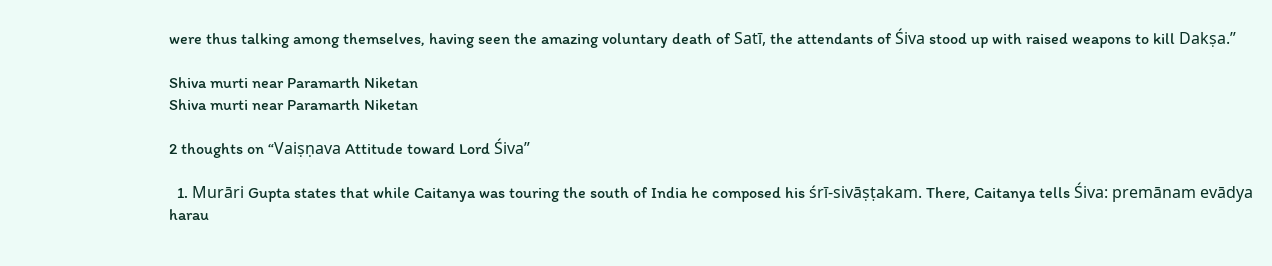were thus talking among themselves, having seen the amazing voluntary death of Satī, the attendants of Śiva stood up with raised weapons to kill Dakṣa.”

Shiva murti near Paramarth Niketan
Shiva murti near Paramarth Niketan

2 thoughts on “Vaiṣṇava Attitude toward Lord Śiva”

  1. Murāri Gupta states that while Caitanya was touring the south of India he composed his śrī-sivāṣṭakam. There, Caitanya tells Śiva: premānam evādya harau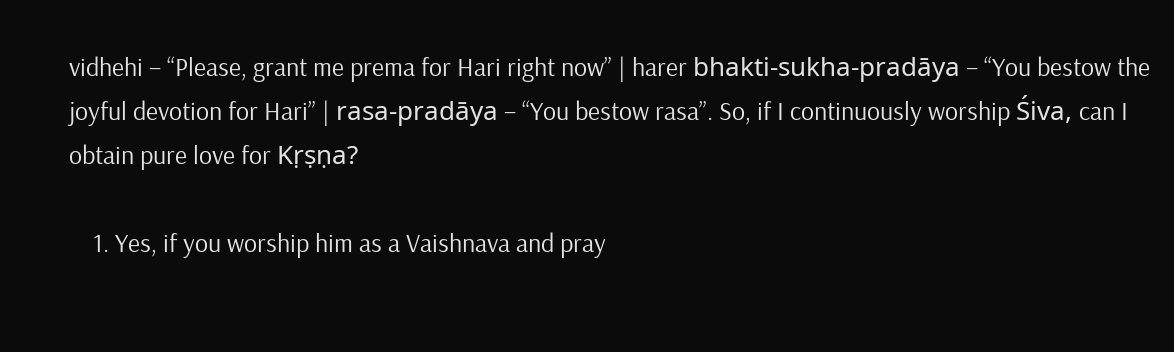vidhehi – “Please, grant me prema for Hari right now” | harer bhakti-sukha-pradāya – “You bestow the joyful devotion for Hari” | rasa-pradāya – “You bestow rasa”. So, if I continuously worship Śiva, can I obtain pure love for Kṛṣṇa?

    1. Yes, if you worship him as a Vaishnava and pray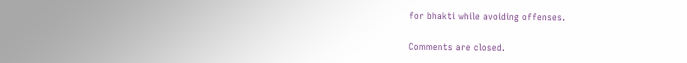for bhakti while avoiding offenses.

Comments are closed.